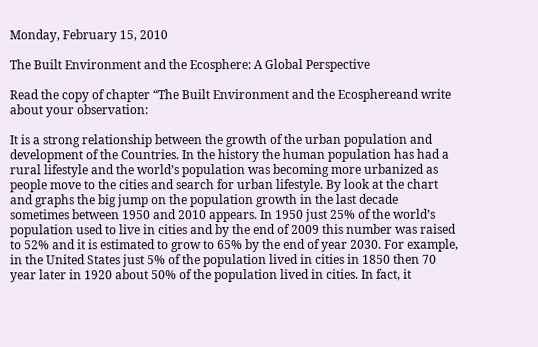Monday, February 15, 2010

The Built Environment and the Ecosphere: A Global Perspective

Read the copy of chapter “The Built Environment and the Ecosphereand write about your observation:

It is a strong relationship between the growth of the urban population and development of the Countries. In the history the human population has had a rural lifestyle and the world’s population was becoming more urbanized as people move to the cities and search for urban lifestyle. By look at the chart and graphs the big jump on the population growth in the last decade sometimes between 1950 and 2010 appears. In 1950 just 25% of the world’s population used to live in cities and by the end of 2009 this number was raised to 52% and it is estimated to grow to 65% by the end of year 2030. For example, in the United States just 5% of the population lived in cities in 1850 then 70 year later in 1920 about 50% of the population lived in cities. In fact, it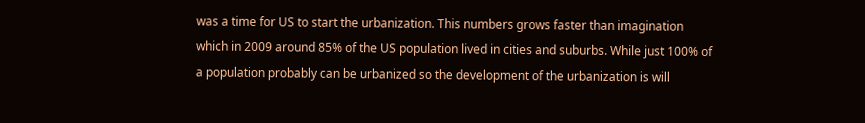was a time for US to start the urbanization. This numbers grows faster than imagination which in 2009 around 85% of the US population lived in cities and suburbs. While just 100% of a population probably can be urbanized so the development of the urbanization is will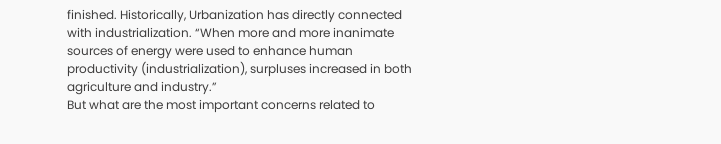finished. Historically, Urbanization has directly connected with industrialization. “When more and more inanimate sources of energy were used to enhance human productivity (industrialization), surpluses increased in both agriculture and industry.”
But what are the most important concerns related to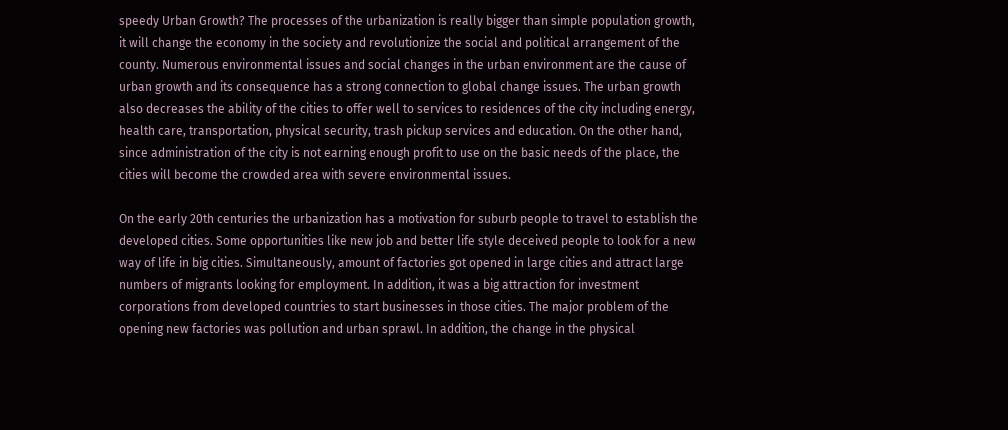speedy Urban Growth? The processes of the urbanization is really bigger than simple population growth, it will change the economy in the society and revolutionize the social and political arrangement of the county. Numerous environmental issues and social changes in the urban environment are the cause of urban growth and its consequence has a strong connection to global change issues. The urban growth also decreases the ability of the cities to offer well to services to residences of the city including energy, health care, transportation, physical security, trash pickup services and education. On the other hand, since administration of the city is not earning enough profit to use on the basic needs of the place, the cities will become the crowded area with severe environmental issues.

On the early 20th centuries the urbanization has a motivation for suburb people to travel to establish the developed cities. Some opportunities like new job and better life style deceived people to look for a new way of life in big cities. Simultaneously, amount of factories got opened in large cities and attract large numbers of migrants looking for employment. In addition, it was a big attraction for investment corporations from developed countries to start businesses in those cities. The major problem of the opening new factories was pollution and urban sprawl. In addition, the change in the physical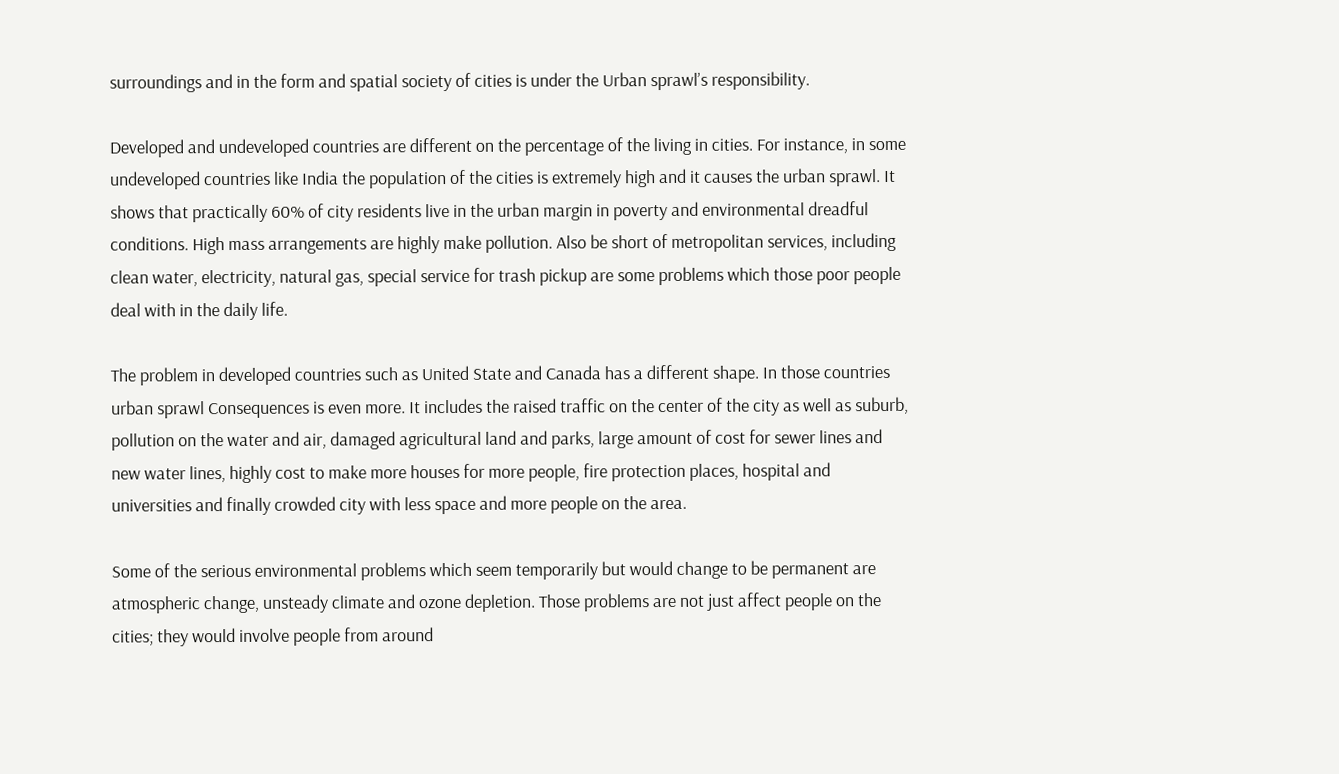surroundings and in the form and spatial society of cities is under the Urban sprawl’s responsibility.

Developed and undeveloped countries are different on the percentage of the living in cities. For instance, in some undeveloped countries like India the population of the cities is extremely high and it causes the urban sprawl. It shows that practically 60% of city residents live in the urban margin in poverty and environmental dreadful conditions. High mass arrangements are highly make pollution. Also be short of metropolitan services, including clean water, electricity, natural gas, special service for trash pickup are some problems which those poor people deal with in the daily life.

The problem in developed countries such as United State and Canada has a different shape. In those countries urban sprawl Consequences is even more. It includes the raised traffic on the center of the city as well as suburb, pollution on the water and air, damaged agricultural land and parks, large amount of cost for sewer lines and new water lines, highly cost to make more houses for more people, fire protection places, hospital and universities and finally crowded city with less space and more people on the area.

Some of the serious environmental problems which seem temporarily but would change to be permanent are atmospheric change, unsteady climate and ozone depletion. Those problems are not just affect people on the cities; they would involve people from around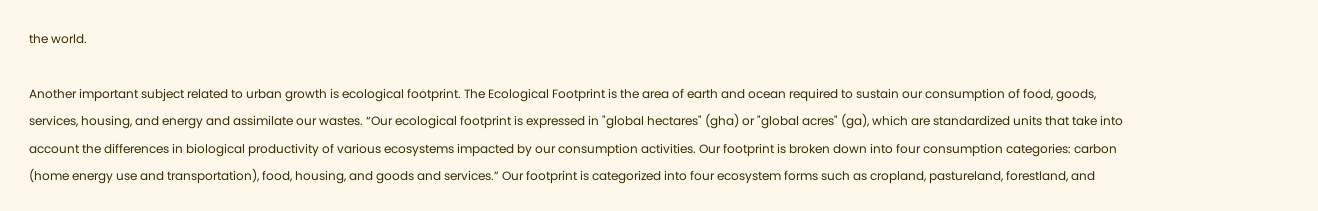the world.

Another important subject related to urban growth is ecological footprint. The Ecological Footprint is the area of earth and ocean required to sustain our consumption of food, goods, services, housing, and energy and assimilate our wastes. “Our ecological footprint is expressed in "global hectares" (gha) or "global acres" (ga), which are standardized units that take into account the differences in biological productivity of various ecosystems impacted by our consumption activities. Our footprint is broken down into four consumption categories: carbon (home energy use and transportation), food, housing, and goods and services.” Our footprint is categorized into four ecosystem forms such as cropland, pastureland, forestland, and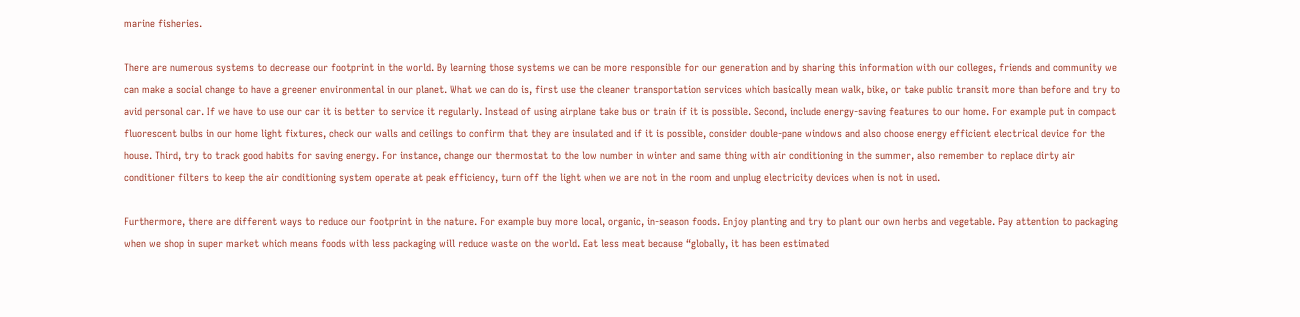marine fisheries.

There are numerous systems to decrease our footprint in the world. By learning those systems we can be more responsible for our generation and by sharing this information with our colleges, friends and community we can make a social change to have a greener environmental in our planet. What we can do is, first use the cleaner transportation services which basically mean walk, bike, or take public transit more than before and try to avid personal car. If we have to use our car it is better to service it regularly. Instead of using airplane take bus or train if it is possible. Second, include energy-saving features to our home. For example put in compact fluorescent bulbs in our home light fixtures, check our walls and ceilings to confirm that they are insulated and if it is possible, consider double-pane windows and also choose energy efficient electrical device for the house. Third, try to track good habits for saving energy. For instance, change our thermostat to the low number in winter and same thing with air conditioning in the summer, also remember to replace dirty air conditioner filters to keep the air conditioning system operate at peak efficiency, turn off the light when we are not in the room and unplug electricity devices when is not in used.

Furthermore, there are different ways to reduce our footprint in the nature. For example buy more local, organic, in-season foods. Enjoy planting and try to plant our own herbs and vegetable. Pay attention to packaging when we shop in super market which means foods with less packaging will reduce waste on the world. Eat less meat because “globally, it has been estimated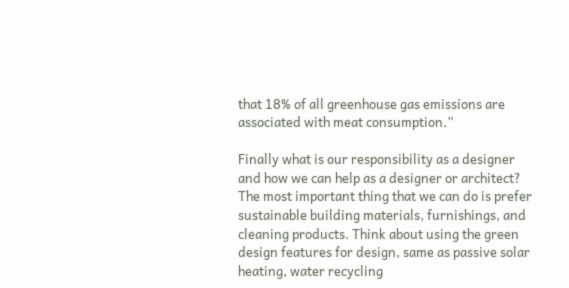that 18% of all greenhouse gas emissions are associated with meat consumption.”

Finally what is our responsibility as a designer and how we can help as a designer or architect? The most important thing that we can do is prefer sustainable building materials, furnishings, and cleaning products. Think about using the green design features for design, same as passive solar heating, water recycling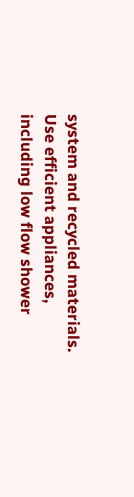system and recycled materials. Use efficient appliances, including low flow shower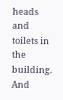heads and toilets in the building. And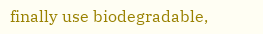finally use biodegradable,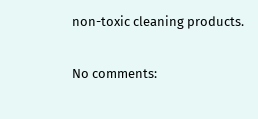non-toxic cleaning products.

No comments: